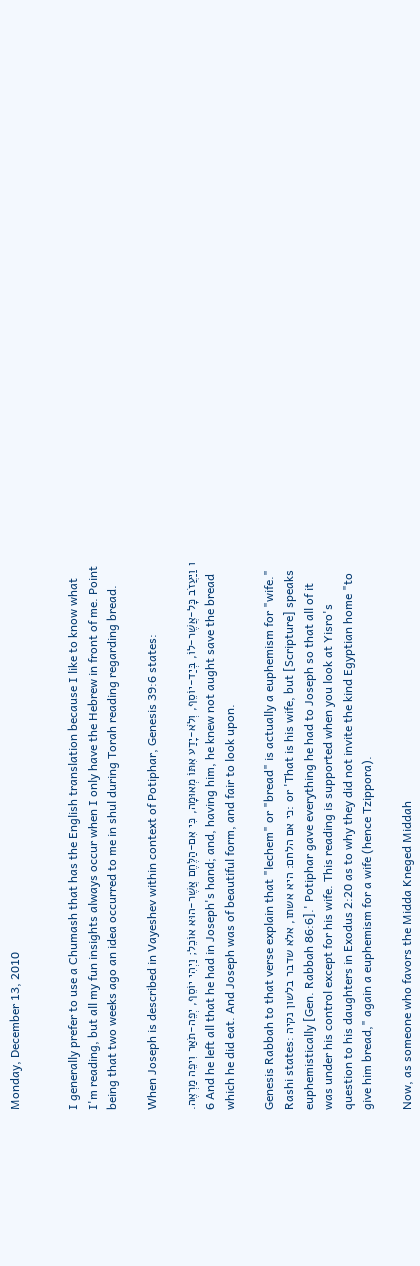Monday, December 13, 2010


I generally prefer to use a Chumash that has the English translation because I like to know what I'm reading, but all my fun insights always occur when I only have the Hebrew in front of me. Point being that two weeks ago an idea occurred to me in shul during Torah reading regarding bread.

When Joseph is described in Vayeshev within context of Potiphar, Genesis 39:6 states:

ו וַיַּעֲזֹב כָּל-אֲשֶׁר-לוֹ, בְּיַד-יוֹסֵף, וְלֹא-יָדַע אִתּוֹ מְאוּמָה, כִּי אִם-הַלֶּחֶם אֲשֶׁר-הוּא אוֹכֵל; וַיְהִי יוֹסֵף, יְפֵה-תֹאַר וִיפֵה מַרְאֶה. 6 And he left all that he had in Joseph's hand; and, having him, he knew not aught save the bread which he did eat. And Joseph was of beautiful form, and fair to look upon.

Genesis Rabbah to that verse explain that "lechem" or "bread" is actually a euphemism for "wife." Rashi states: כי אם הלחם: היא אשתו, אלא שדבר בלשון נקיה: or 'That is his wife, but [Scripture] speaks euphemistically [Gen. Rabbah 86:6].' Potiphar gave everything he had to Joseph so that all of it was under his control except for his wife. This reading is supported when you look at Yisro's question to his daughters in Exodus 2:20 as to why they did not invite the kind Egyptian home "to give him bread," again a euphemism for a wife (hence Tzippora).

Now, as someone who favors the Midda Kneged Middah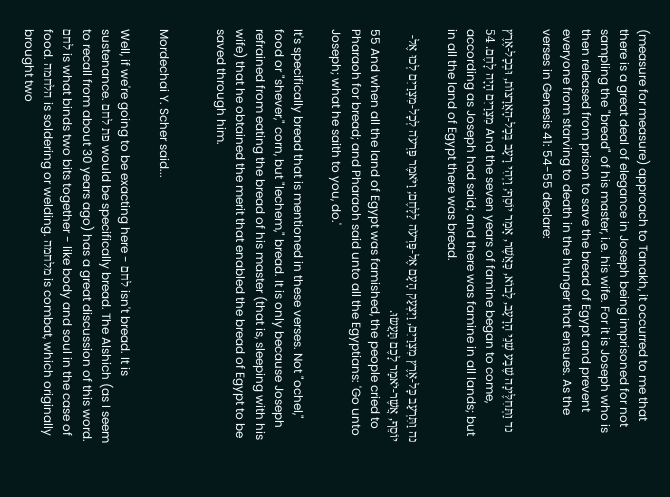(measure for measure) approach to Tanakh, it occurred to me that there is a great deal of elegance in Joseph being imprisoned for not sampling the "bread" of his master, i.e. his wife. For it is Joseph who is then released from prison to save the bread of Egypt and prevent everyone from starving to death in the hunger that ensues. As the verses in Genesis 41: 54-55 declare:

נד וַתְּחִלֶּינָה שֶׁבַע שְׁנֵי הָרָעָב, לָבוֹא, כַּאֲשֶׁר, אָמַר יוֹסֵף; וַיְהִי רָעָב בְּכָל-הָאֲרָצוֹת, וּבְכָל-אֶרֶץ מִצְרַיִם הָיָה לָחֶם. 54 And the seven years of famine began to come, according as Joseph had said; and there was famine in all lands; but in all the land of Egypt there was bread.

נה וַתִּרְעַב כָּל-אֶרֶץ מִצְרַיִם, וַיִּצְעַק הָעָם אֶל-פַּרְעֹה לַלָּחֶם; וַיֹּאמֶר פַּרְעֹה לְכָל-מִצְרַיִם לְכוּ אֶל-יוֹסֵף, אֲשֶׁר-יֹאמַר לָכֶם תַּעֲשׂוּ.
55 And when all the land of Egypt was famished, the people cried to Pharaoh for bread; and Pharaoh said unto all the Egyptians: 'Go unto Joseph; what he saith to you, do.'

It's specifically bread that is mentioned in these verses. Not "ochel," food or "shever," corn, but "lechem," bread. It is only because Joseph refrained from eating the bread of his master (that is, sleeping with his wife) that he obtained the merit that enabled the bread of Egypt to be saved through him.


Mordechai Y. Scher said...

Well, if we're going to be exacting here - לחם isn't bread. It is sustenance. פת לחם would be specifically bread. The Alshich (as I seem to recall from about 30 years ago) has a great discussion of this word. לחם is what binds two bits together - like body and soul in the case of food. הלחמה is soldering or welding. מלחמה is combat, which originally brought two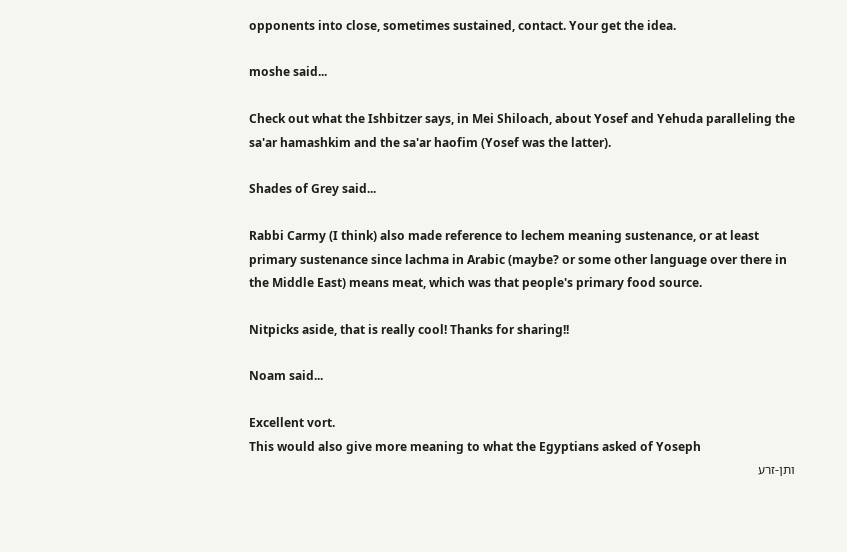opponents into close, sometimes sustained, contact. Your get the idea.

moshe said...

Check out what the Ishbitzer says, in Mei Shiloach, about Yosef and Yehuda paralleling the sa'ar hamashkim and the sa'ar haofim (Yosef was the latter).

Shades of Grey said...

Rabbi Carmy (I think) also made reference to lechem meaning sustenance, or at least primary sustenance since lachma in Arabic (maybe? or some other language over there in the Middle East) means meat, which was that people's primary food source.

Nitpicks aside, that is really cool! Thanks for sharing!!

Noam said...

Excellent vort.
This would also give more meaning to what the Egyptians asked of Yoseph
ותן-זרע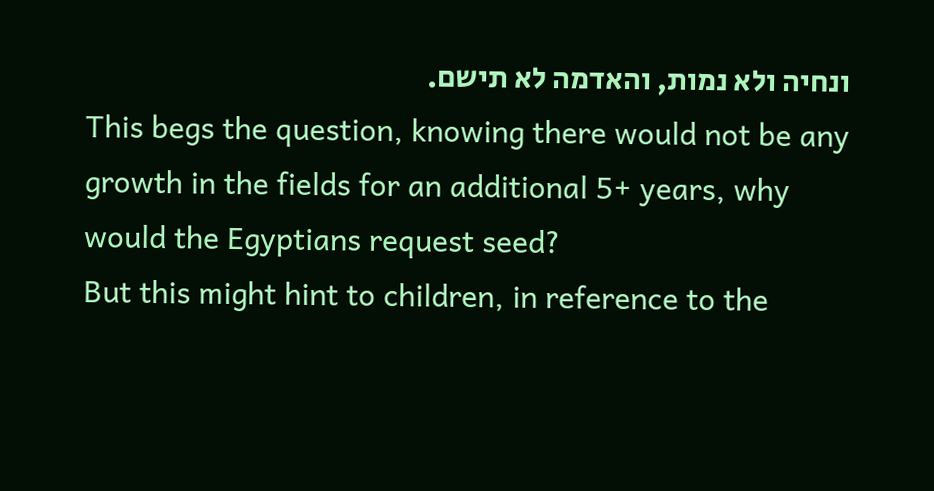ונחיה ולא נמות, והאדמה לא תישם.
This begs the question, knowing there would not be any growth in the fields for an additional 5+ years, why would the Egyptians request seed?
But this might hint to children, in reference to the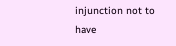injunction not to have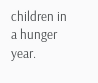children in a hunger year.